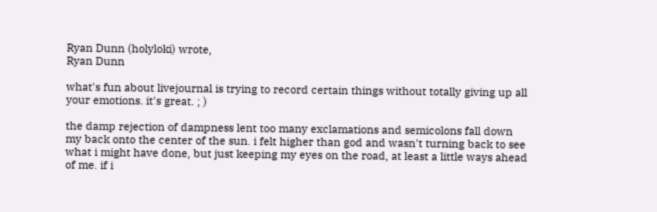Ryan Dunn (holyloki) wrote,
Ryan Dunn

what's fun about livejournal is trying to record certain things without totally giving up all your emotions. it's great. ; )

the damp rejection of dampness lent too many exclamations and semicolons fall down my back onto the center of the sun. i felt higher than god and wasn't turning back to see what i might have done, but just keeping my eyes on the road, at least a little ways ahead of me. if i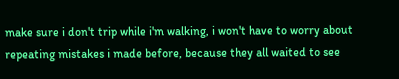make sure i don't trip while i'm walking, i won't have to worry about repeating mistakes i made before, because they all waited to see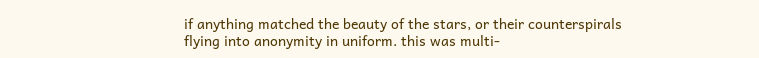if anything matched the beauty of the stars, or their counterspirals flying into anonymity in uniform. this was multi-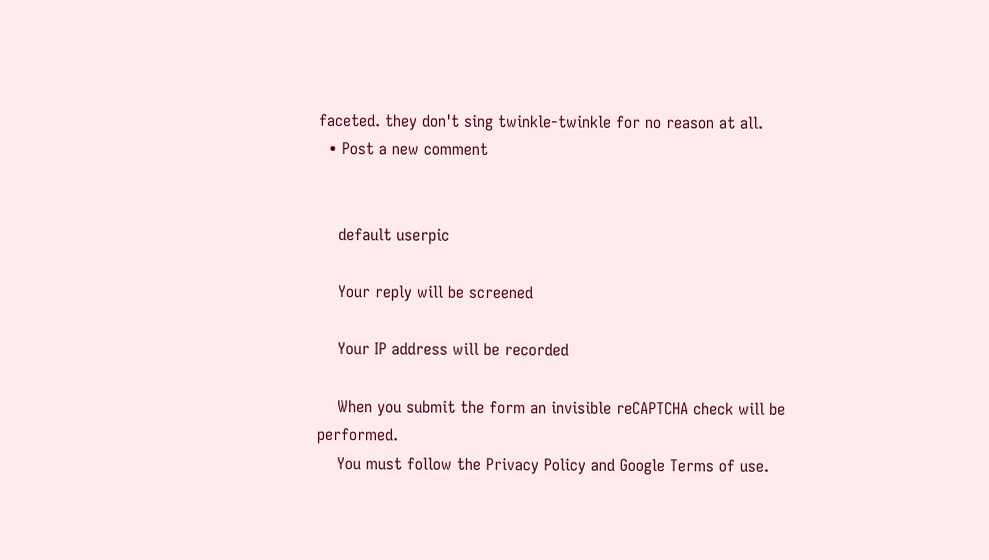faceted. they don't sing twinkle-twinkle for no reason at all.
  • Post a new comment


    default userpic

    Your reply will be screened

    Your IP address will be recorded

    When you submit the form an invisible reCAPTCHA check will be performed.
    You must follow the Privacy Policy and Google Terms of use.